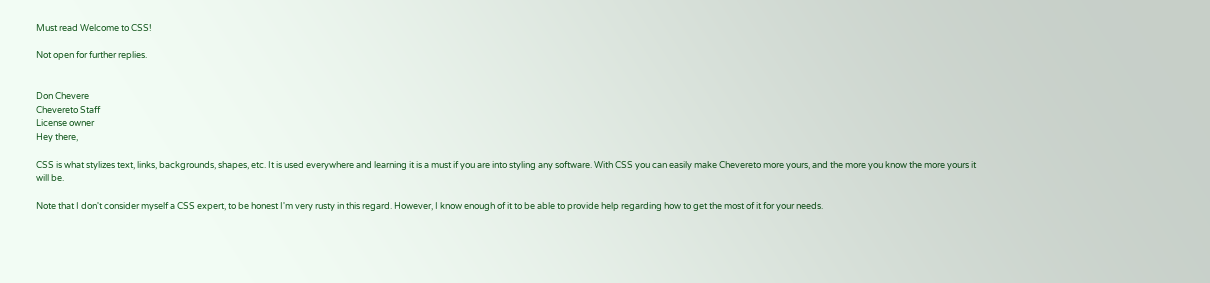Must read Welcome to CSS!

Not open for further replies.


Don Chevere
Chevereto Staff
License owner
Hey there,

CSS is what stylizes text, links, backgrounds, shapes, etc. It is used everywhere and learning it is a must if you are into styling any software. With CSS you can easily make Chevereto more yours, and the more you know the more yours it will be.

Note that I don't consider myself a CSS expert, to be honest I'm very rusty in this regard. However, I know enough of it to be able to provide help regarding how to get the most of it for your needs.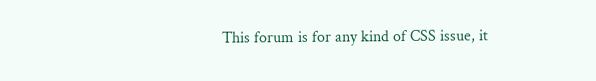This forum is for any kind of CSS issue, it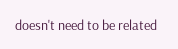doesn't need to be related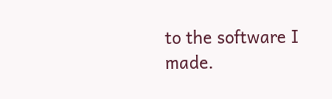to the software I made.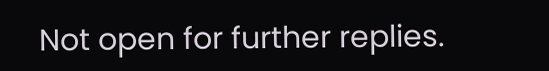Not open for further replies.